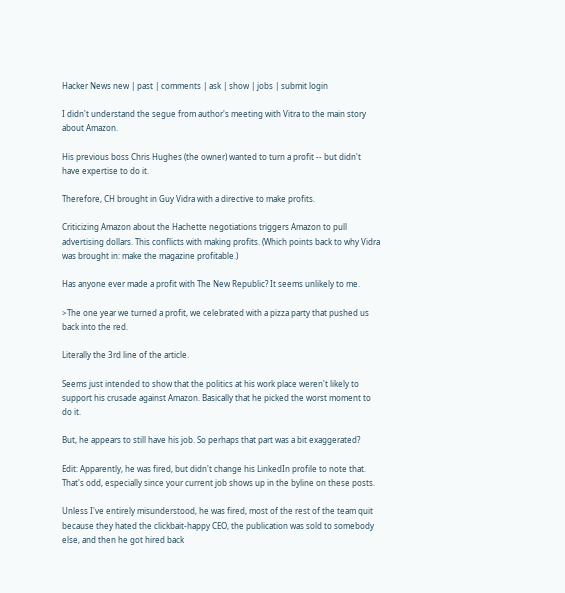Hacker News new | past | comments | ask | show | jobs | submit login

I didn't understand the segue from author's meeting with Vitra to the main story about Amazon.

His previous boss Chris Hughes (the owner) wanted to turn a profit -- but didn't have expertise to do it.

Therefore, CH brought in Guy Vidra with a directive to make profits.

Criticizing Amazon about the Hachette negotiations triggers Amazon to pull advertising dollars. This conflicts with making profits. (Which points back to why Vidra was brought in: make the magazine profitable.)

Has anyone ever made a profit with The New Republic? It seems unlikely to me.

>The one year we turned a profit, we celebrated with a pizza party that pushed us back into the red.

Literally the 3rd line of the article.

Seems just intended to show that the politics at his work place weren't likely to support his crusade against Amazon. Basically that he picked the worst moment to do it.

But, he appears to still have his job. So perhaps that part was a bit exaggerated?

Edit: Apparently, he was fired, but didn't change his LinkedIn profile to note that. That's odd, especially since your current job shows up in the byline on these posts.

Unless I've entirely misunderstood, he was fired, most of the rest of the team quit because they hated the clickbait-happy CEO, the publication was sold to somebody else, and then he got hired back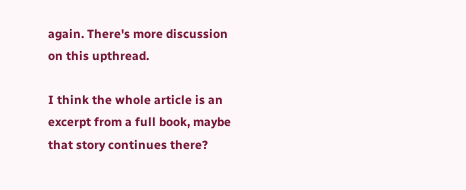again. There's more discussion on this upthread.

I think the whole article is an excerpt from a full book, maybe that story continues there?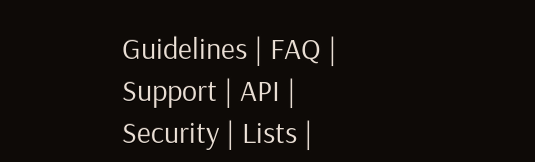Guidelines | FAQ | Support | API | Security | Lists |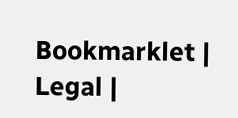Bookmarklet | Legal |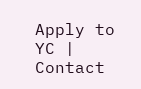Apply to YC | Contact